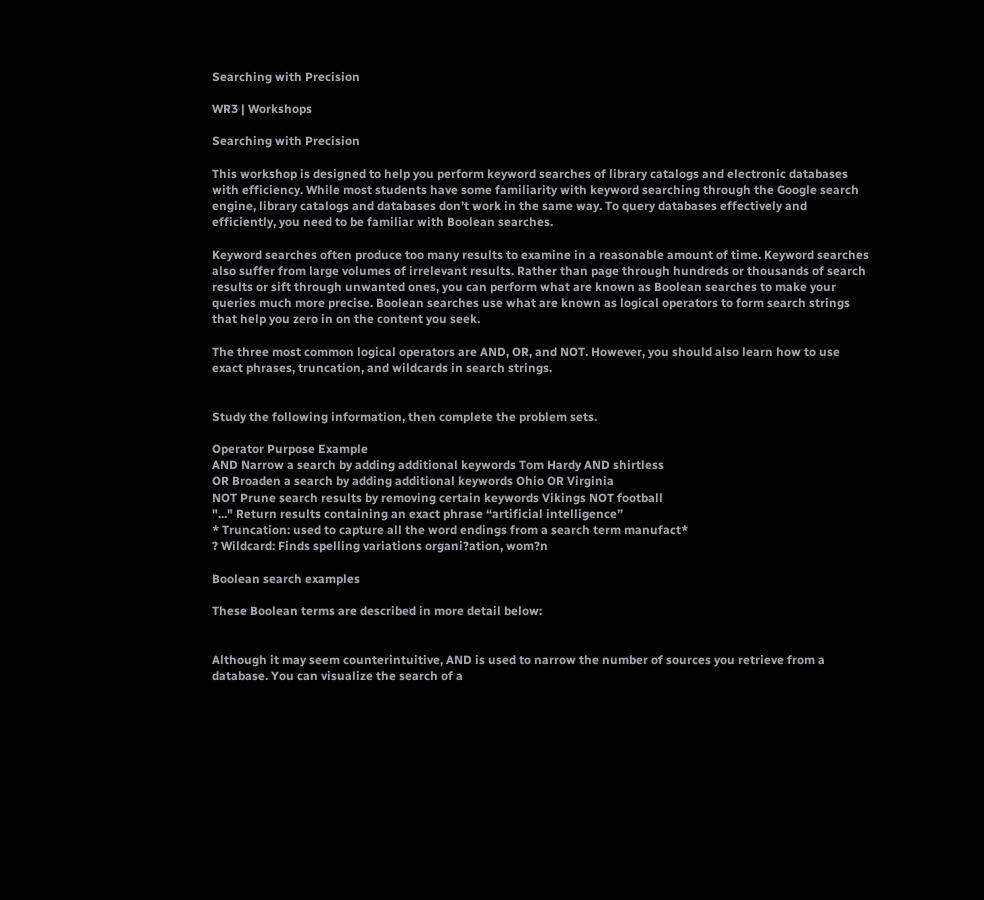Searching with Precision

WR3 | Workshops

Searching with Precision

This workshop is designed to help you perform keyword searches of library catalogs and electronic databases with efficiency. While most students have some familiarity with keyword searching through the Google search engine, library catalogs and databases don’t work in the same way. To query databases effectively and efficiently, you need to be familiar with Boolean searches.

Keyword searches often produce too many results to examine in a reasonable amount of time. Keyword searches also suffer from large volumes of irrelevant results. Rather than page through hundreds or thousands of search results or sift through unwanted ones, you can perform what are known as Boolean searches to make your queries much more precise. Boolean searches use what are known as logical operators to form search strings that help you zero in on the content you seek.

The three most common logical operators are AND, OR, and NOT. However, you should also learn how to use exact phrases, truncation, and wildcards in search strings.


Study the following information, then complete the problem sets.

Operator Purpose Example
AND Narrow a search by adding additional keywords Tom Hardy AND shirtless
OR Broaden a search by adding additional keywords Ohio OR Virginia
NOT Prune search results by removing certain keywords Vikings NOT football
"..." Return results containing an exact phrase “artificial intelligence”
* Truncation: used to capture all the word endings from a search term manufact*
? Wildcard: Finds spelling variations organi?ation, wom?n

Boolean search examples

These Boolean terms are described in more detail below:


Although it may seem counterintuitive, AND is used to narrow the number of sources you retrieve from a database. You can visualize the search of a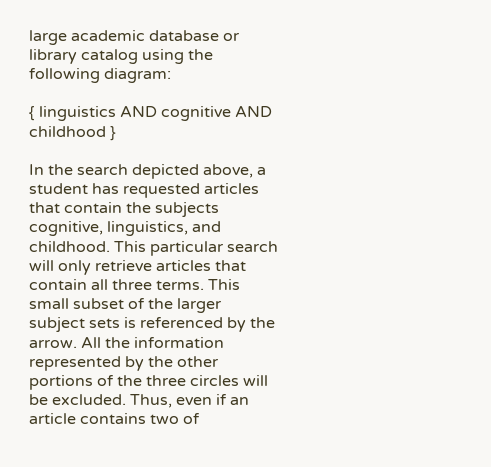large academic database or library catalog using the following diagram:

{ linguistics AND cognitive AND childhood }

In the search depicted above, a student has requested articles that contain the subjects cognitive, linguistics, and childhood. This particular search will only retrieve articles that contain all three terms. This small subset of the larger subject sets is referenced by the arrow. All the information represented by the other portions of the three circles will be excluded. Thus, even if an article contains two of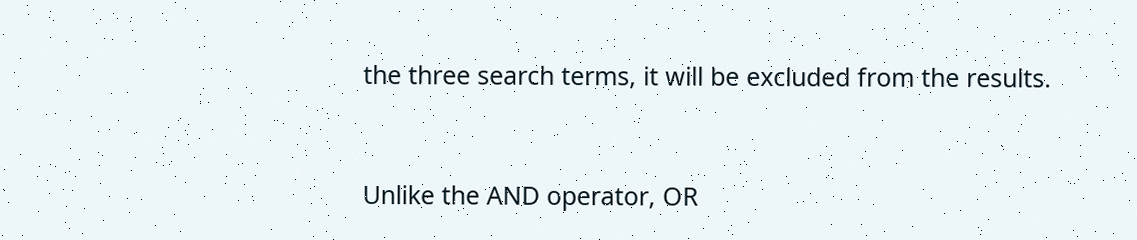the three search terms, it will be excluded from the results.


Unlike the AND operator, OR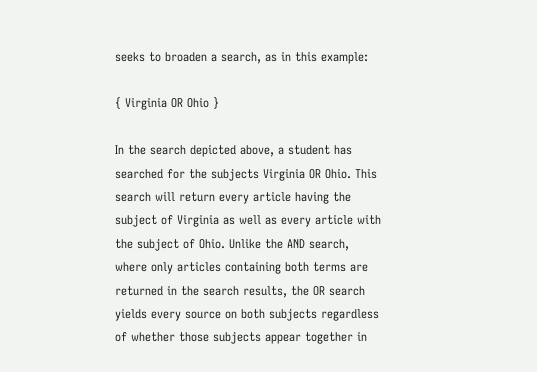seeks to broaden a search, as in this example:

{ Virginia OR Ohio }

In the search depicted above, a student has searched for the subjects Virginia OR Ohio. This search will return every article having the subject of Virginia as well as every article with the subject of Ohio. Unlike the AND search, where only articles containing both terms are returned in the search results, the OR search yields every source on both subjects regardless of whether those subjects appear together in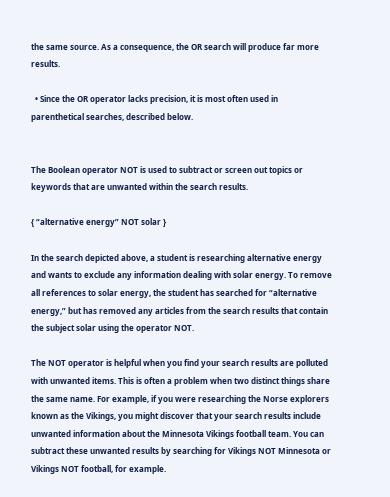the same source. As a consequence, the OR search will produce far more results.

  • Since the OR operator lacks precision, it is most often used in parenthetical searches, described below.


The Boolean operator NOT is used to subtract or screen out topics or keywords that are unwanted within the search results.

{ “alternative energy” NOT solar }

In the search depicted above, a student is researching alternative energy and wants to exclude any information dealing with solar energy. To remove all references to solar energy, the student has searched for “alternative energy,” but has removed any articles from the search results that contain the subject solar using the operator NOT.

The NOT operator is helpful when you find your search results are polluted with unwanted items. This is often a problem when two distinct things share the same name. For example, if you were researching the Norse explorers known as the Vikings, you might discover that your search results include unwanted information about the Minnesota Vikings football team. You can subtract these unwanted results by searching for Vikings NOT Minnesota or Vikings NOT football, for example.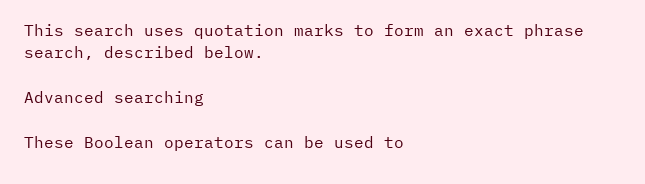This search uses quotation marks to form an exact phrase search, described below.

Advanced searching

These Boolean operators can be used to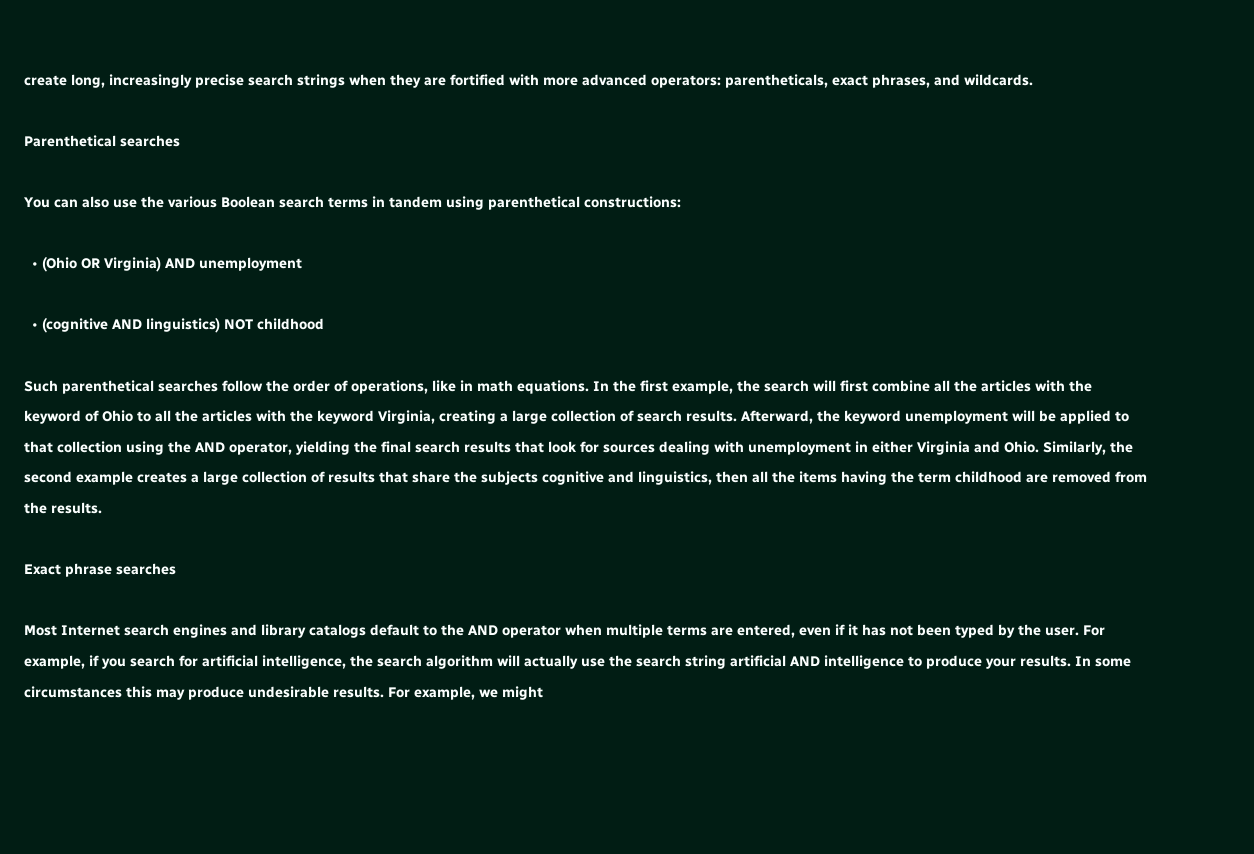create long, increasingly precise search strings when they are fortified with more advanced operators: parentheticals, exact phrases, and wildcards.

Parenthetical searches

You can also use the various Boolean search terms in tandem using parenthetical constructions:

  • (Ohio OR Virginia) AND unemployment

  • (cognitive AND linguistics) NOT childhood

Such parenthetical searches follow the order of operations, like in math equations. In the first example, the search will first combine all the articles with the keyword of Ohio to all the articles with the keyword Virginia, creating a large collection of search results. Afterward, the keyword unemployment will be applied to that collection using the AND operator, yielding the final search results that look for sources dealing with unemployment in either Virginia and Ohio. Similarly, the second example creates a large collection of results that share the subjects cognitive and linguistics, then all the items having the term childhood are removed from the results.

Exact phrase searches

Most Internet search engines and library catalogs default to the AND operator when multiple terms are entered, even if it has not been typed by the user. For example, if you search for artificial intelligence, the search algorithm will actually use the search string artificial AND intelligence to produce your results. In some circumstances this may produce undesirable results. For example, we might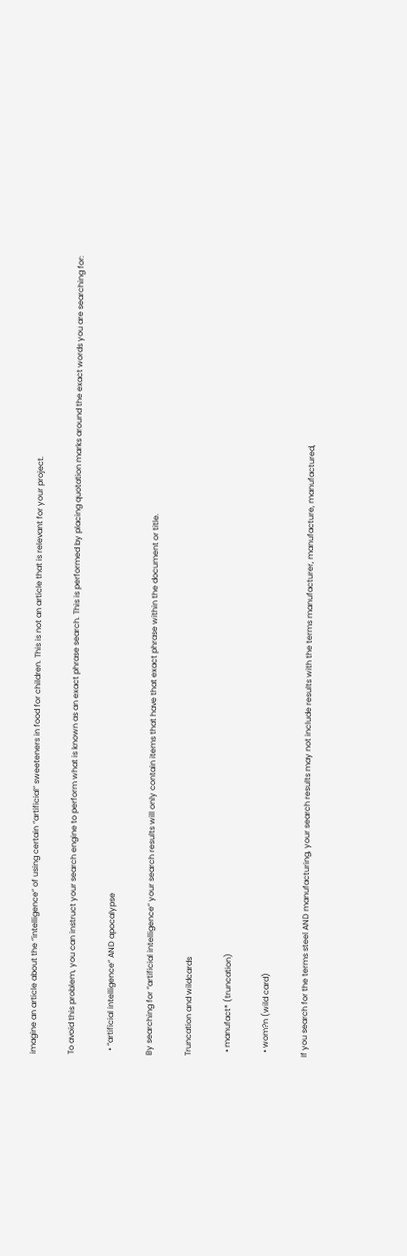imagine an article about the “intelligence” of using certain “artificial” sweeteners in food for children. This is not an article that is relevant for your project.

To avoid this problem, you can instruct your search engine to perform what is known as an exact phrase search. This is performed by placing quotation marks around the exact words you are searching for:

  • “artificial intelligence” AND apocalypse

By searching for “artificial intelligence” your search results will only contain items that have that exact phrase within the document or title.

Truncation and wildcards

  • manufact* (truncation)

  • wom?n (wild card)

If you search for the terms steel AND manufacturing, your search results may not include results with the terms manufacturer, manufacture, manufactured,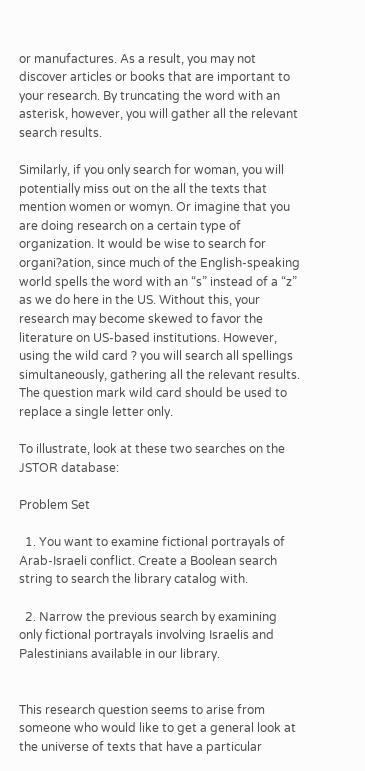or manufactures. As a result, you may not discover articles or books that are important to your research. By truncating the word with an asterisk, however, you will gather all the relevant search results.

Similarly, if you only search for woman, you will potentially miss out on the all the texts that mention women or womyn. Or imagine that you are doing research on a certain type of organization. It would be wise to search for organi?ation, since much of the English-speaking world spells the word with an “s” instead of a “z” as we do here in the US. Without this, your research may become skewed to favor the literature on US-based institutions. However, using the wild card ? you will search all spellings simultaneously, gathering all the relevant results. The question mark wild card should be used to replace a single letter only.

To illustrate, look at these two searches on the JSTOR database:

Problem Set

  1. You want to examine fictional portrayals of Arab-Israeli conflict. Create a Boolean search string to search the library catalog with.

  2. Narrow the previous search by examining only fictional portrayals involving Israelis and Palestinians available in our library.


This research question seems to arise from someone who would like to get a general look at the universe of texts that have a particular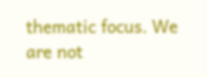thematic focus. We are not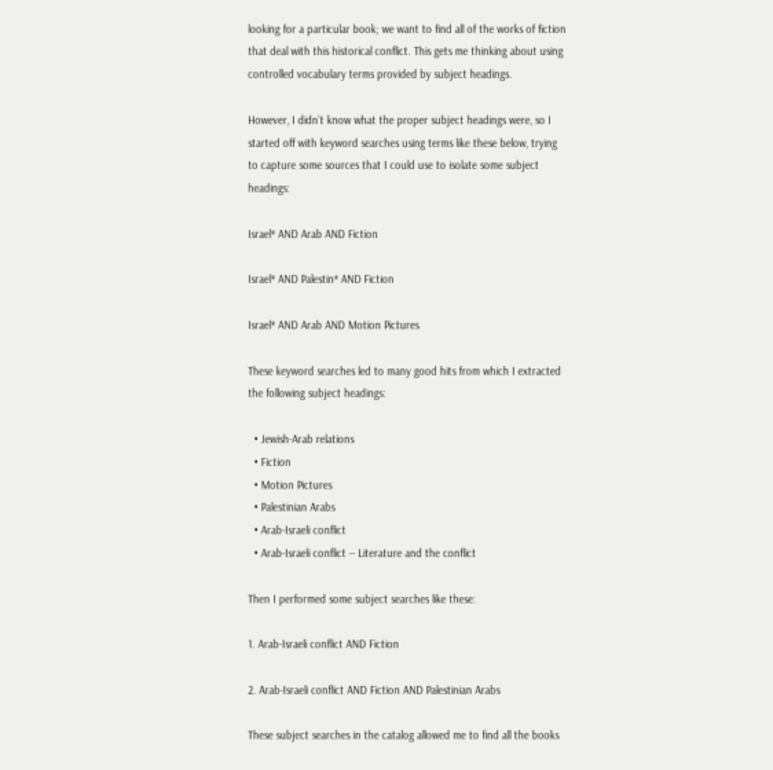looking for a particular book; we want to find all of the works of fiction that deal with this historical conflict. This gets me thinking about using controlled vocabulary terms provided by subject headings.

However, I didn’t know what the proper subject headings were, so I started off with keyword searches using terms like these below, trying to capture some sources that I could use to isolate some subject headings:

Israel* AND Arab AND Fiction

Israel* AND Palestin* AND Fiction

Israel* AND Arab AND Motion Pictures

These keyword searches led to many good hits from which I extracted the following subject headings:

  • Jewish-Arab relations
  • Fiction
  • Motion Pictures
  • Palestinian Arabs
  • Arab-Israeli conflict
  • Arab-Israeli conflict -- Literature and the conflict

Then I performed some subject searches like these:

1. Arab-Israeli conflict AND Fiction

2. Arab-Israeli conflict AND Fiction AND Palestinian Arabs

These subject searches in the catalog allowed me to find all the books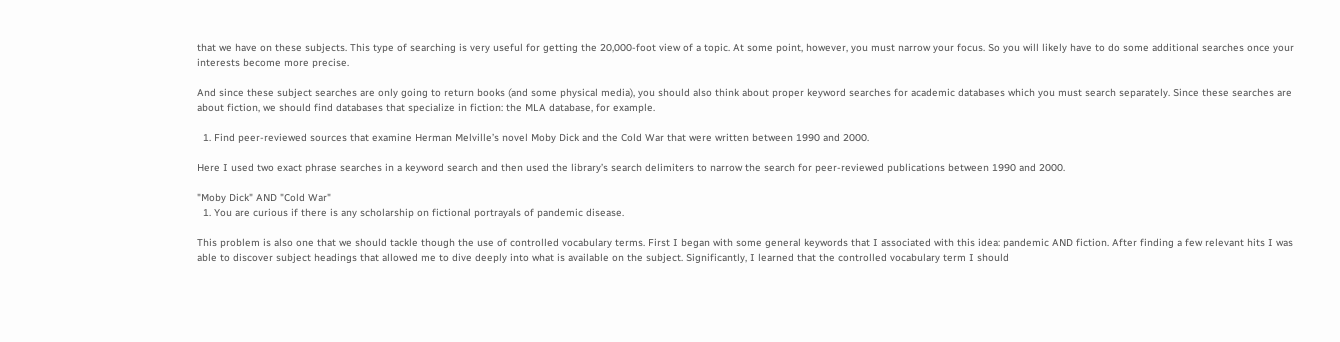that we have on these subjects. This type of searching is very useful for getting the 20,000-foot view of a topic. At some point, however, you must narrow your focus. So you will likely have to do some additional searches once your interests become more precise.

And since these subject searches are only going to return books (and some physical media), you should also think about proper keyword searches for academic databases which you must search separately. Since these searches are about fiction, we should find databases that specialize in fiction: the MLA database, for example.

  1. Find peer-reviewed sources that examine Herman Melville’s novel Moby Dick and the Cold War that were written between 1990 and 2000.

Here I used two exact phrase searches in a keyword search and then used the library’s search delimiters to narrow the search for peer-reviewed publications between 1990 and 2000.

"Moby Dick" AND "Cold War"
  1. You are curious if there is any scholarship on fictional portrayals of pandemic disease.

This problem is also one that we should tackle though the use of controlled vocabulary terms. First I began with some general keywords that I associated with this idea: pandemic AND fiction. After finding a few relevant hits I was able to discover subject headings that allowed me to dive deeply into what is available on the subject. Significantly, I learned that the controlled vocabulary term I should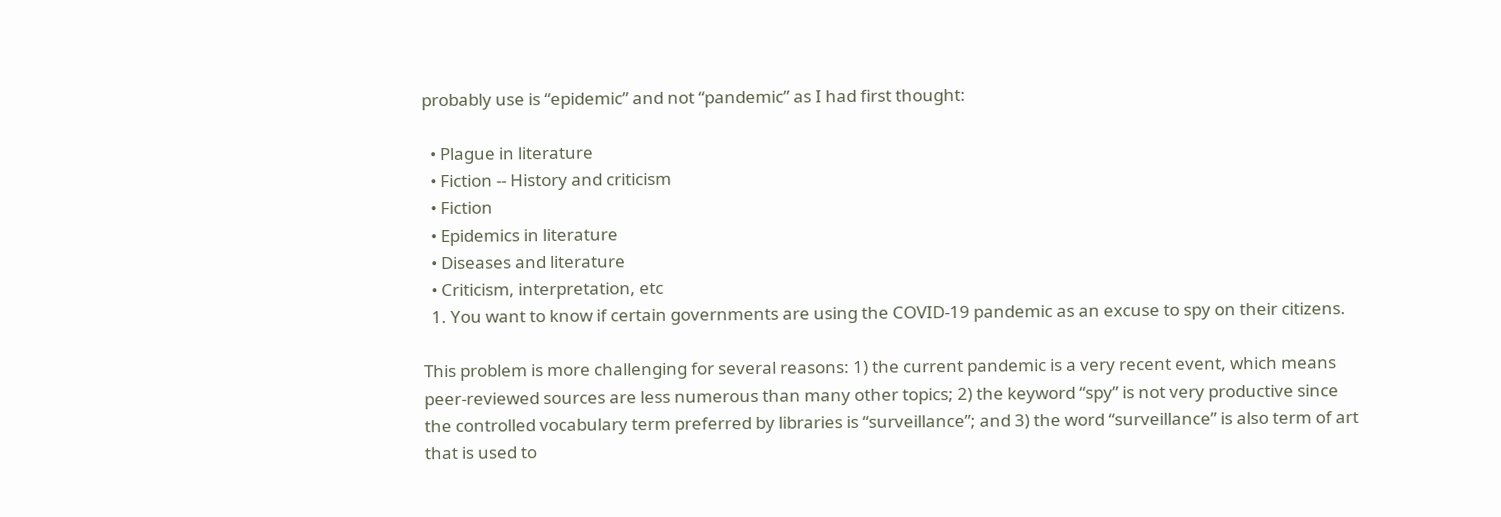probably use is “epidemic” and not “pandemic” as I had first thought:

  • Plague in literature
  • Fiction -- History and criticism
  • Fiction
  • Epidemics in literature
  • Diseases and literature
  • Criticism, interpretation, etc
  1. You want to know if certain governments are using the COVID-19 pandemic as an excuse to spy on their citizens.

This problem is more challenging for several reasons: 1) the current pandemic is a very recent event, which means peer-reviewed sources are less numerous than many other topics; 2) the keyword “spy” is not very productive since the controlled vocabulary term preferred by libraries is “surveillance”; and 3) the word “surveillance” is also term of art that is used to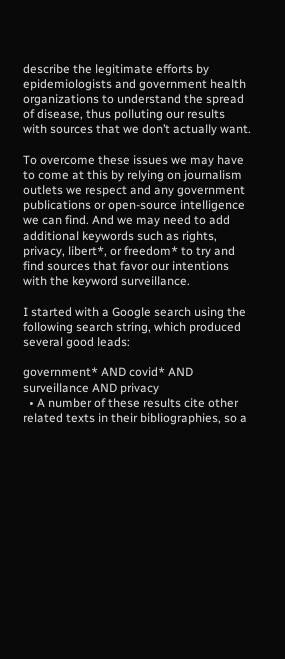describe the legitimate efforts by epidemiologists and government health organizations to understand the spread of disease, thus polluting our results with sources that we don’t actually want.

To overcome these issues we may have to come at this by relying on journalism outlets we respect and any government publications or open-source intelligence we can find. And we may need to add additional keywords such as rights, privacy, libert*, or freedom* to try and find sources that favor our intentions with the keyword surveillance.

I started with a Google search using the following search string, which produced several good leads:

government* AND covid* AND surveillance AND privacy
  • A number of these results cite other related texts in their bibliographies, so a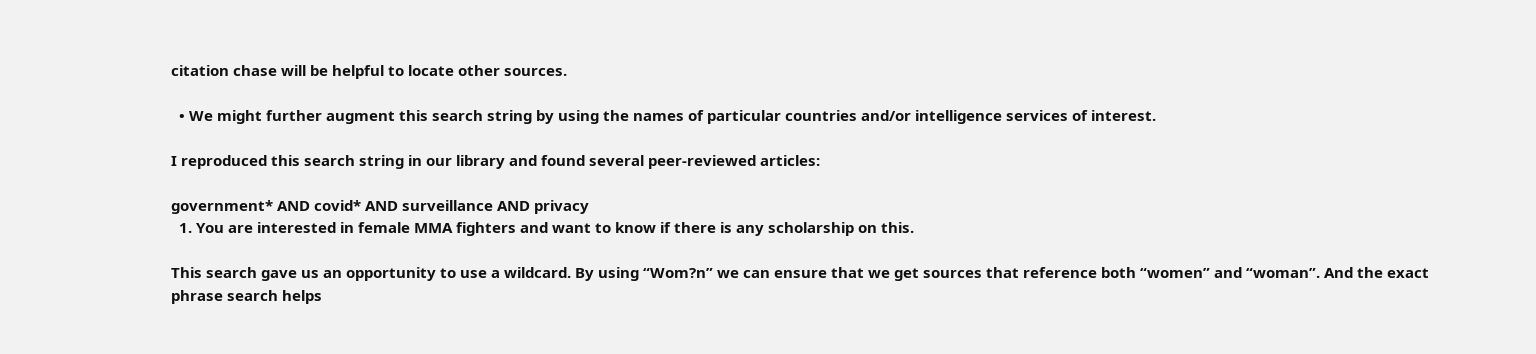citation chase will be helpful to locate other sources.

  • We might further augment this search string by using the names of particular countries and/or intelligence services of interest.

I reproduced this search string in our library and found several peer-reviewed articles:

government* AND covid* AND surveillance AND privacy
  1. You are interested in female MMA fighters and want to know if there is any scholarship on this.

This search gave us an opportunity to use a wildcard. By using “Wom?n” we can ensure that we get sources that reference both “women” and “woman”. And the exact phrase search helps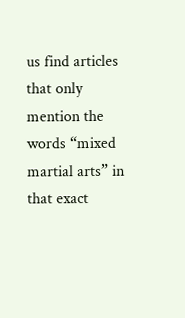us find articles that only mention the words “mixed martial arts” in that exact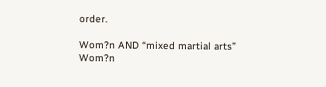order.

Wom?n AND “mixed martial arts”
Wom?n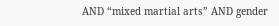AND “mixed martial arts” AND gender